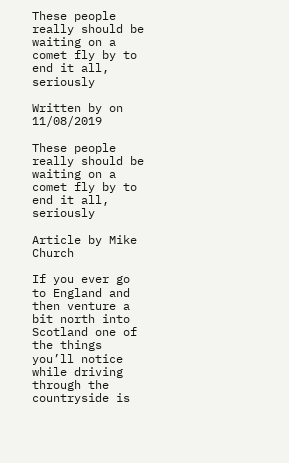These people really should be waiting on a comet fly by to end it all, seriously

Written by on 11/08/2019

These people really should be waiting on a comet fly by to end it all, seriously

Article by Mike Church

If you ever go to England and then venture a bit north into Scotland one of the things you’ll notice while driving through the countryside is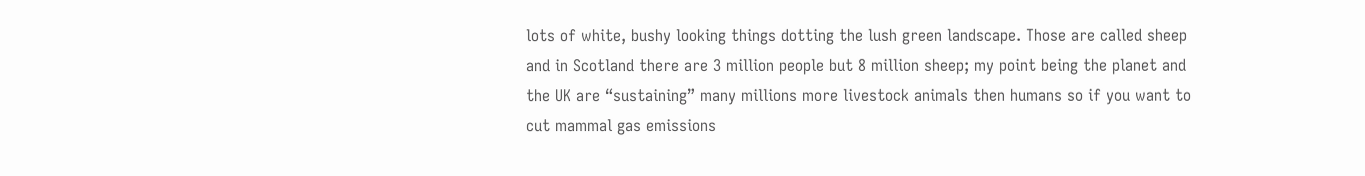lots of white, bushy looking things dotting the lush green landscape. Those are called sheep and in Scotland there are 3 million people but 8 million sheep; my point being the planet and the UK are “sustaining” many millions more livestock animals then humans so if you want to cut mammal gas emissions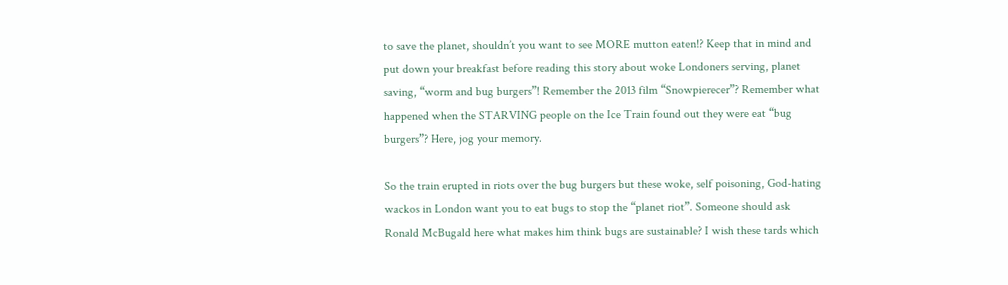to save the planet, shouldn’t you want to see MORE mutton eaten!? Keep that in mind and put down your breakfast before reading this story about woke Londoners serving, planet saving, “worm and bug burgers”! Remember the 2013 film “Snowpierecer”? Remember what happened when the STARVING people on the Ice Train found out they were eat “bug burgers”? Here, jog your memory.

So the train erupted in riots over the bug burgers but these woke, self poisoning, God-hating wackos in London want you to eat bugs to stop the “planet riot”. Someone should ask Ronald McBugald here what makes him think bugs are sustainable? I wish these tards which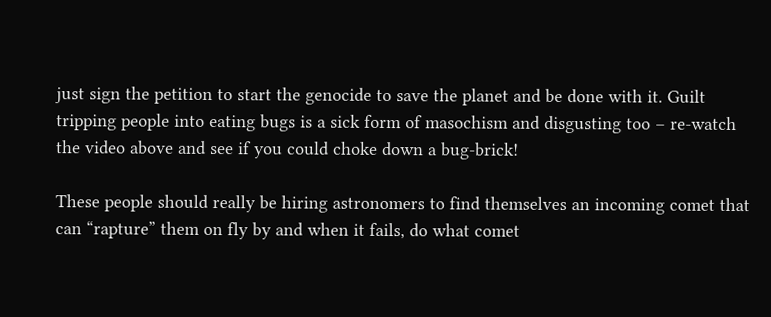just sign the petition to start the genocide to save the planet and be done with it. Guilt tripping people into eating bugs is a sick form of masochism and disgusting too – re-watch the video above and see if you could choke down a bug-brick!

These people should really be hiring astronomers to find themselves an incoming comet that can “rapture” them on fly by and when it fails, do what comet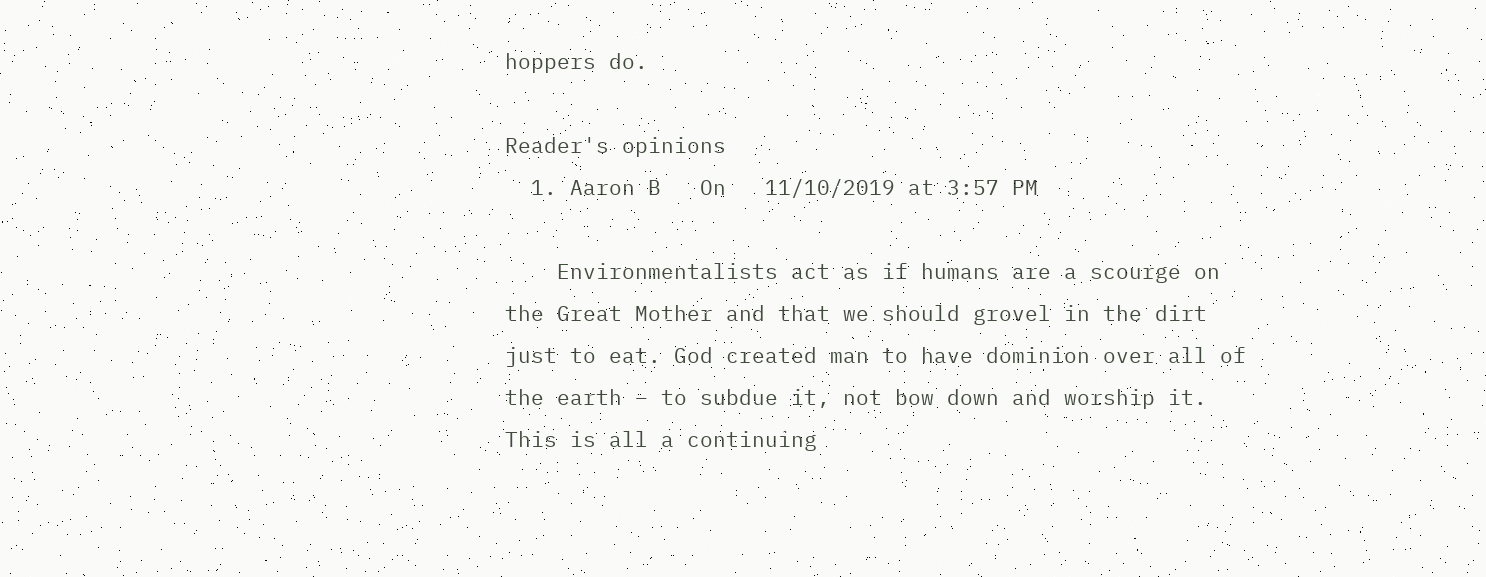hoppers do.

Reader's opinions
  1. Aaron B   On   11/10/2019 at 3:57 PM

    Environmentalists act as if humans are a scourge on the Great Mother and that we should grovel in the dirt just to eat. God created man to have dominion over all of the earth – to subdue it, not bow down and worship it. This is all a continuing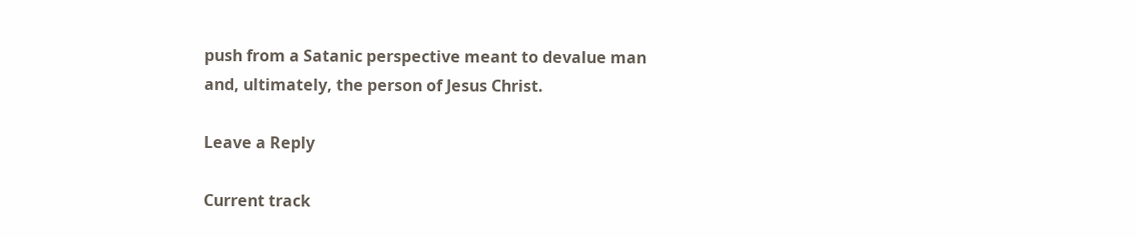push from a Satanic perspective meant to devalue man and, ultimately, the person of Jesus Christ.

Leave a Reply

Current track